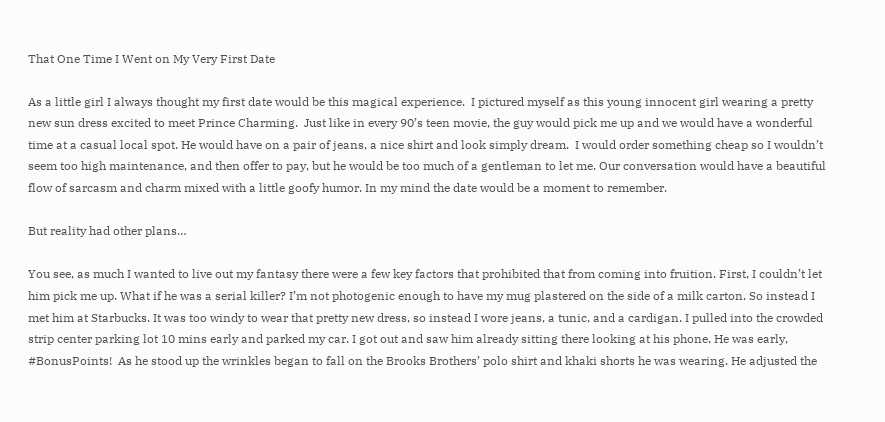That One Time I Went on My Very First Date

As a little girl I always thought my first date would be this magical experience.  I pictured myself as this young innocent girl wearing a pretty new sun dress excited to meet Prince Charming.  Just like in every 90’s teen movie, the guy would pick me up and we would have a wonderful time at a casual local spot. He would have on a pair of jeans, a nice shirt and look simply dream.  I would order something cheap so I wouldn’t seem too high maintenance, and then offer to pay, but he would be too much of a gentleman to let me. Our conversation would have a beautiful flow of sarcasm and charm mixed with a little goofy humor. In my mind the date would be a moment to remember.

But reality had other plans…

You see, as much I wanted to live out my fantasy there were a few key factors that prohibited that from coming into fruition. First, I couldn’t let him pick me up. What if he was a serial killer? I’m not photogenic enough to have my mug plastered on the side of a milk carton. So instead I met him at Starbucks. It was too windy to wear that pretty new dress, so instead I wore jeans, a tunic, and a cardigan. I pulled into the crowded strip center parking lot 10 mins early and parked my car. I got out and saw him already sitting there looking at his phone. He was early, #BonusPoints!  As he stood up the wrinkles began to fall on the Brooks Brothers’ polo shirt and khaki shorts he was wearing. He adjusted the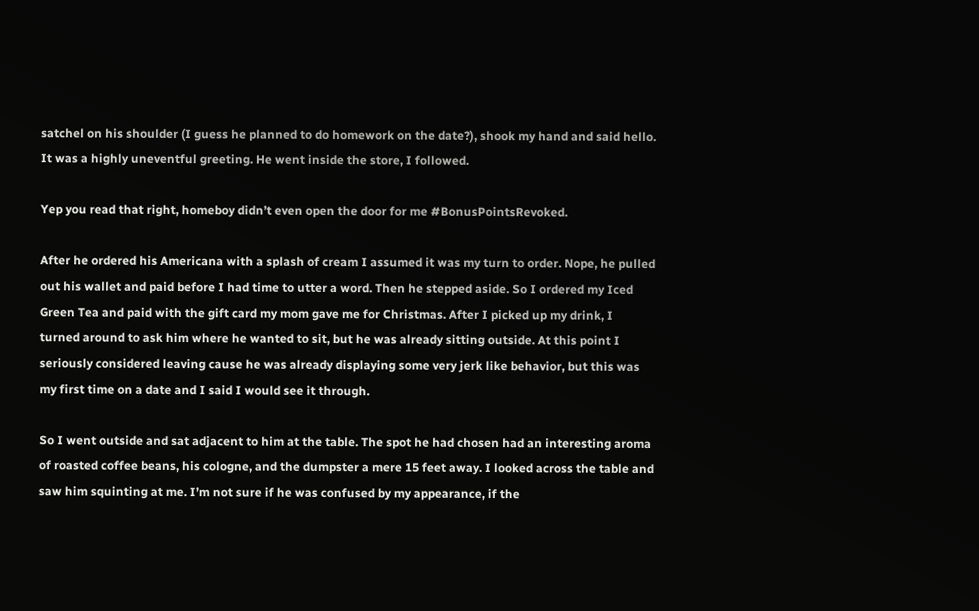satchel on his shoulder (I guess he planned to do homework on the date?), shook my hand and said hello. It was a highly uneventful greeting. He went inside the store, I followed.

Yep you read that right, homeboy didn’t even open the door for me #BonusPointsRevoked.

After he ordered his Americana with a splash of cream I assumed it was my turn to order. Nope, he pulled out his wallet and paid before I had time to utter a word. Then he stepped aside. So I ordered my Iced Green Tea and paid with the gift card my mom gave me for Christmas. After I picked up my drink, I turned around to ask him where he wanted to sit, but he was already sitting outside. At this point I seriously considered leaving cause he was already displaying some very jerk like behavior, but this was my first time on a date and I said I would see it through.

So I went outside and sat adjacent to him at the table. The spot he had chosen had an interesting aroma of roasted coffee beans, his cologne, and the dumpster a mere 15 feet away. I looked across the table and saw him squinting at me. I’m not sure if he was confused by my appearance, if the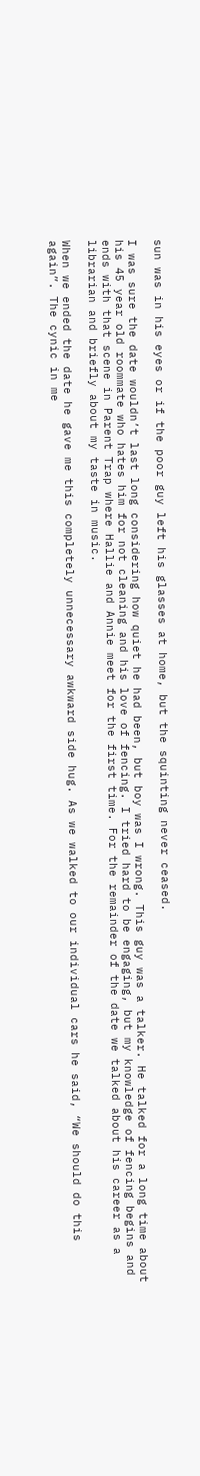sun was in his eyes or if the poor guy left his glasses at home, but the squinting never ceased.

I was sure the date wouldn’t last long considering how quiet he had been, but boy was I wrong. This guy was a talker. He talked for a long time about his 45 year old roommate who hates him for not cleaning and his love of fencing. I tried hard to be engaging, but my knowledge of fencing begins and ends with that scene in Parent Trap where Hallie and Annie meet for the first time. For the remainder of the date we talked about his career as a librarian and briefly about my taste in music.

When we ended the date he gave me this completely unnecessary awkward side hug. As we walked to our individual cars he said, “We should do this again”. The cynic in me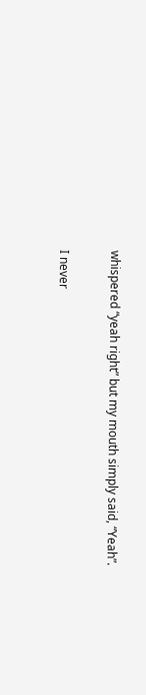whispered “yeah right” but my mouth simply said, “Yeah”.

I never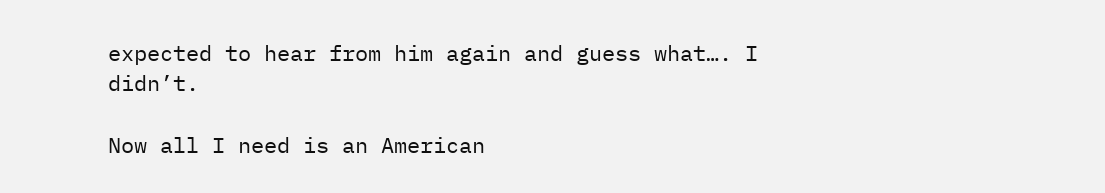expected to hear from him again and guess what…. I didn’t.

Now all I need is an American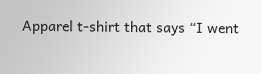Apparel t-shirt that says “I went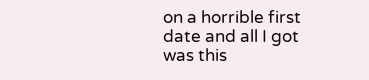on a horrible first date and all I got was this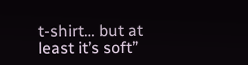t-shirt… but at least it’s soft”